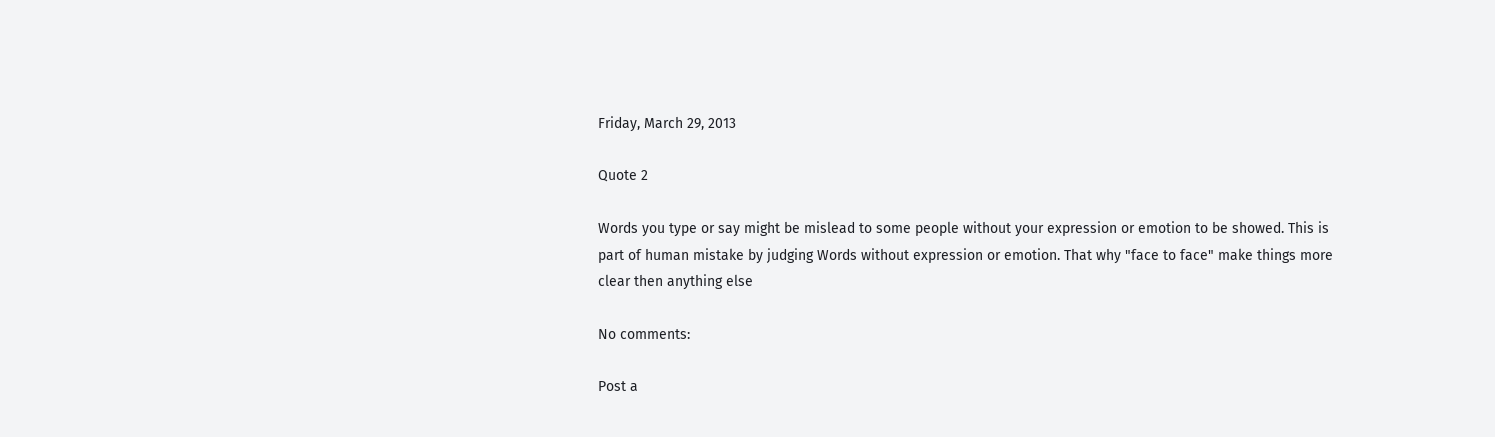Friday, March 29, 2013

Quote 2

Words you type or say might be mislead to some people without your expression or emotion to be showed. This is part of human mistake by judging Words without expression or emotion. That why "face to face" make things more clear then anything else

No comments:

Post a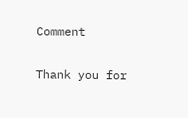Comment

Thank you for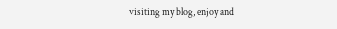visiting my blog, enjoy and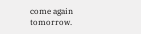come again tomorrow.